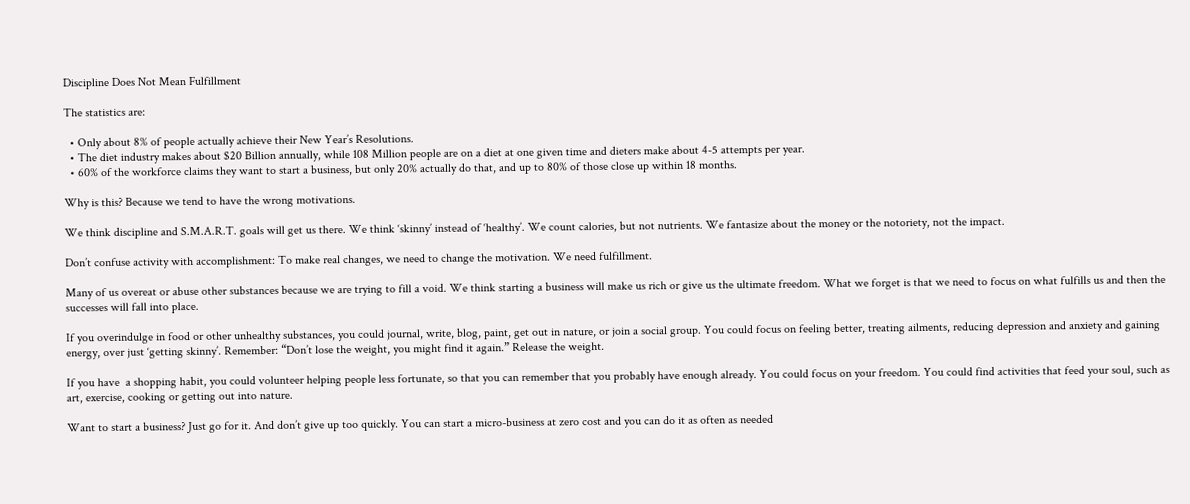Discipline Does Not Mean Fulfillment

The statistics are:

  • Only about 8% of people actually achieve their New Year’s Resolutions.
  • The diet industry makes about $20 Billion annually, while 108 Million people are on a diet at one given time and dieters make about 4-5 attempts per year.
  • 60% of the workforce claims they want to start a business, but only 20% actually do that, and up to 80% of those close up within 18 months.

Why is this? Because we tend to have the wrong motivations.

We think discipline and S.M.A.R.T. goals will get us there. We think ‘skinny’ instead of ‘healthy’. We count calories, but not nutrients. We fantasize about the money or the notoriety, not the impact.

Don’t confuse activity with accomplishment: To make real changes, we need to change the motivation. We need fulfillment.

Many of us overeat or abuse other substances because we are trying to fill a void. We think starting a business will make us rich or give us the ultimate freedom. What we forget is that we need to focus on what fulfills us and then the successes will fall into place.

If you overindulge in food or other unhealthy substances, you could journal, write, blog, paint, get out in nature, or join a social group. You could focus on feeling better, treating ailments, reducing depression and anxiety and gaining energy, over just ‘getting skinny’. Remember: “Don’t lose the weight, you might find it again.” Release the weight.

If you have  a shopping habit, you could volunteer helping people less fortunate, so that you can remember that you probably have enough already. You could focus on your freedom. You could find activities that feed your soul, such as art, exercise, cooking or getting out into nature.

Want to start a business? Just go for it. And don’t give up too quickly. You can start a micro-business at zero cost and you can do it as often as needed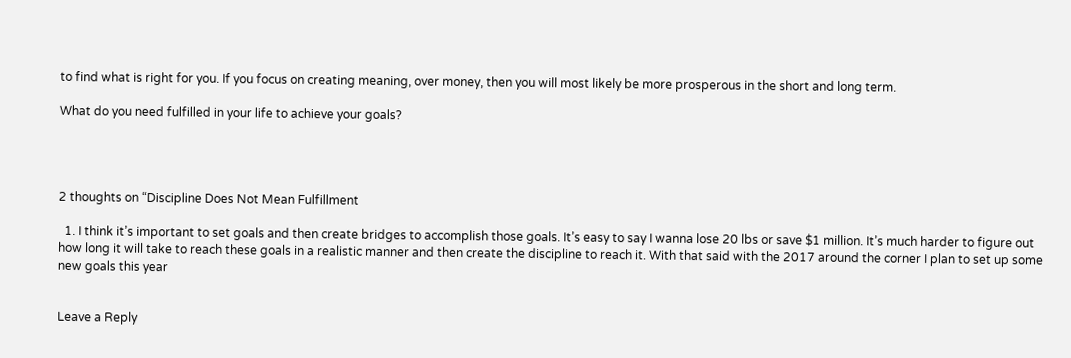to find what is right for you. If you focus on creating meaning, over money, then you will most likely be more prosperous in the short and long term.

What do you need fulfilled in your life to achieve your goals?




2 thoughts on “Discipline Does Not Mean Fulfillment

  1. I think it’s important to set goals and then create bridges to accomplish those goals. It’s easy to say I wanna lose 20 lbs or save $1 million. It’s much harder to figure out how long it will take to reach these goals in a realistic manner and then create the discipline to reach it. With that said with the 2017 around the corner I plan to set up some new goals this year


Leave a Reply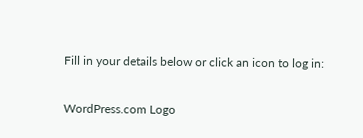Fill in your details below or click an icon to log in:

WordPress.com Logo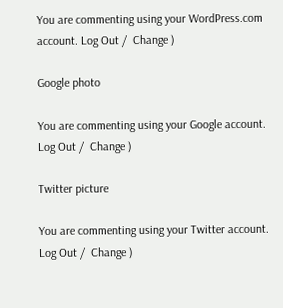You are commenting using your WordPress.com account. Log Out /  Change )

Google photo

You are commenting using your Google account. Log Out /  Change )

Twitter picture

You are commenting using your Twitter account. Log Out /  Change )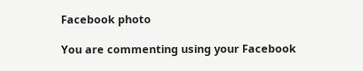Facebook photo

You are commenting using your Facebook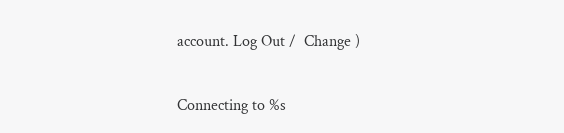account. Log Out /  Change )

Connecting to %s